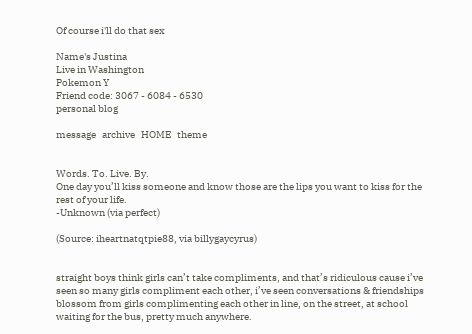Of course i'll do that sex

Name's Justina
Live in Washington
Pokemon Y
Friend code: 3067 - 6084 - 6530
personal blog

message   archive   HOME   theme


Words. To. Live. By.
One day you’ll kiss someone and know those are the lips you want to kiss for the rest of your life.
-Unknown (via perfect)

(Source: iheartnatqtpie88, via billygaycyrus)


straight boys think girls can’t take compliments, and that’s ridiculous cause i’ve seen so many girls compliment each other, i’ve seen conversations & friendships blossom from girls complimenting each other in line, on the street, at school waiting for the bus, pretty much anywhere.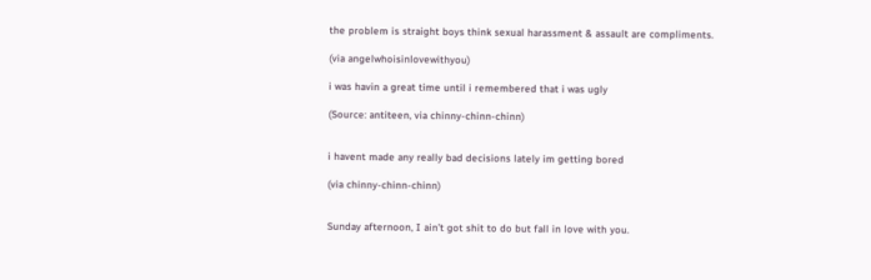the problem is straight boys think sexual harassment & assault are compliments.

(via angelwhoisinlovewithyou)

i was havin a great time until i remembered that i was ugly

(Source: antiteen, via chinny-chinn-chinn)


i havent made any really bad decisions lately im getting bored

(via chinny-chinn-chinn)


Sunday afternoon, I ain’t got shit to do but fall in love with you.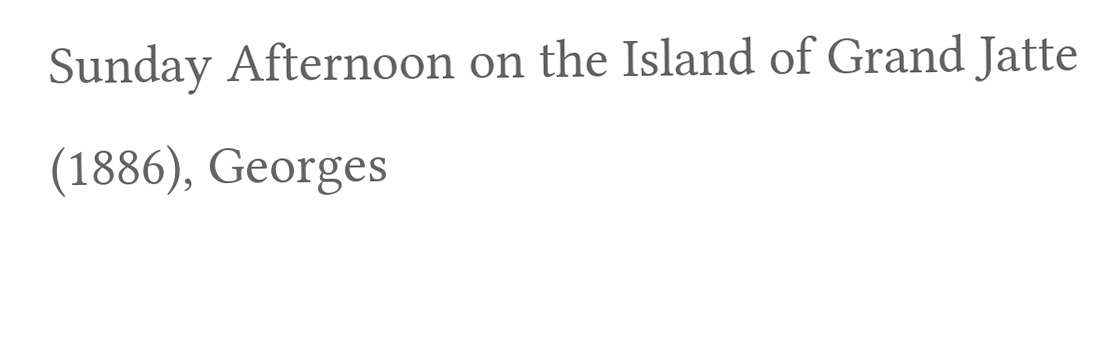Sunday Afternoon on the Island of Grand Jatte (1886), Georges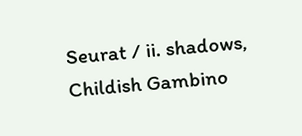Seurat / ii. shadows, Childish Gambino